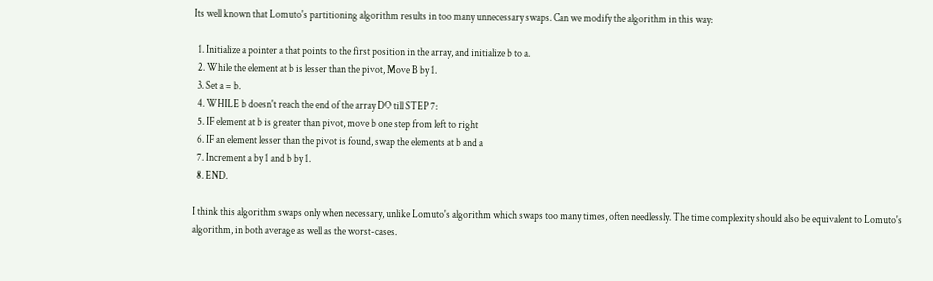Its well known that Lomuto's partitioning algorithm results in too many unnecessary swaps. Can we modify the algorithm in this way:

  1. Initialize a pointer a that points to the first position in the array, and initialize b to a.
  2. While the element at b is lesser than the pivot, Move B by 1.
  3. Set a = b.
  4. WHILE b doesn't reach the end of the array DO till STEP 7:
  5. IF element at b is greater than pivot, move b one step from left to right
  6. IF an element lesser than the pivot is found, swap the elements at b and a
  7. Increment a by 1 and b by 1.
  8. END.

I think this algorithm swaps only when necessary, unlike Lomuto's algorithm which swaps too many times, often needlessly. The time complexity should also be equivalent to Lomuto's algorithm, in both average as well as the worst-cases.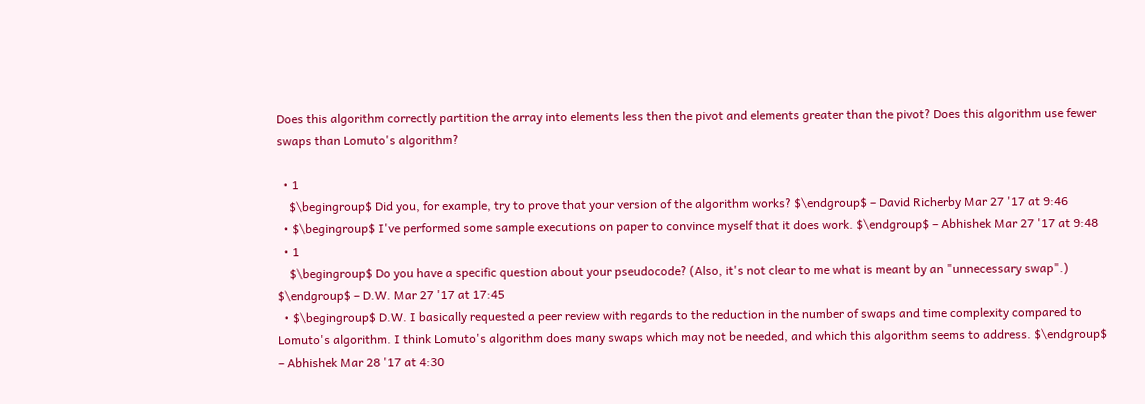Does this algorithm correctly partition the array into elements less then the pivot and elements greater than the pivot? Does this algorithm use fewer swaps than Lomuto's algorithm?

  • 1
    $\begingroup$ Did you, for example, try to prove that your version of the algorithm works? $\endgroup$ – David Richerby Mar 27 '17 at 9:46
  • $\begingroup$ I've performed some sample executions on paper to convince myself that it does work. $\endgroup$ – Abhishek Mar 27 '17 at 9:48
  • 1
    $\begingroup$ Do you have a specific question about your pseudocode? (Also, it's not clear to me what is meant by an "unnecessary swap".) $\endgroup$ – D.W. Mar 27 '17 at 17:45
  • $\begingroup$ D.W. I basically requested a peer review with regards to the reduction in the number of swaps and time complexity compared to Lomuto's algorithm. I think Lomuto's algorithm does many swaps which may not be needed, and which this algorithm seems to address. $\endgroup$ – Abhishek Mar 28 '17 at 4:30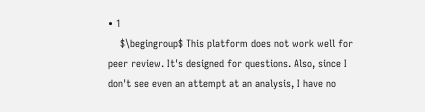• 1
    $\begingroup$ This platform does not work well for peer review. It's designed for questions. Also, since I don't see even an attempt at an analysis, I have no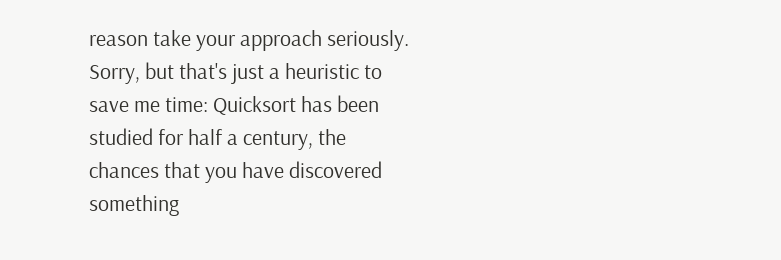reason take your approach seriously. Sorry, but that's just a heuristic to save me time: Quicksort has been studied for half a century, the chances that you have discovered something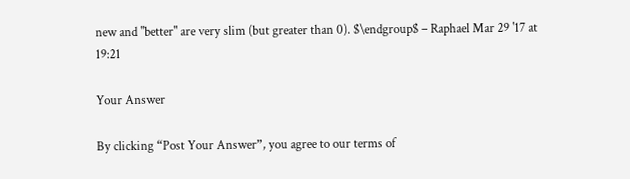new and "better" are very slim (but greater than 0). $\endgroup$ – Raphael Mar 29 '17 at 19:21

Your Answer

By clicking “Post Your Answer”, you agree to our terms of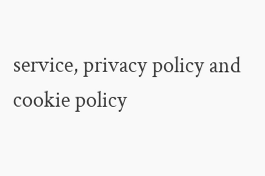service, privacy policy and cookie policy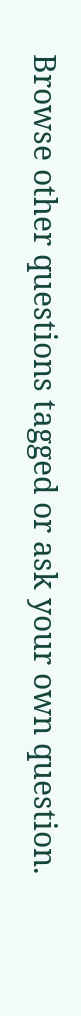Browse other questions tagged or ask your own question.